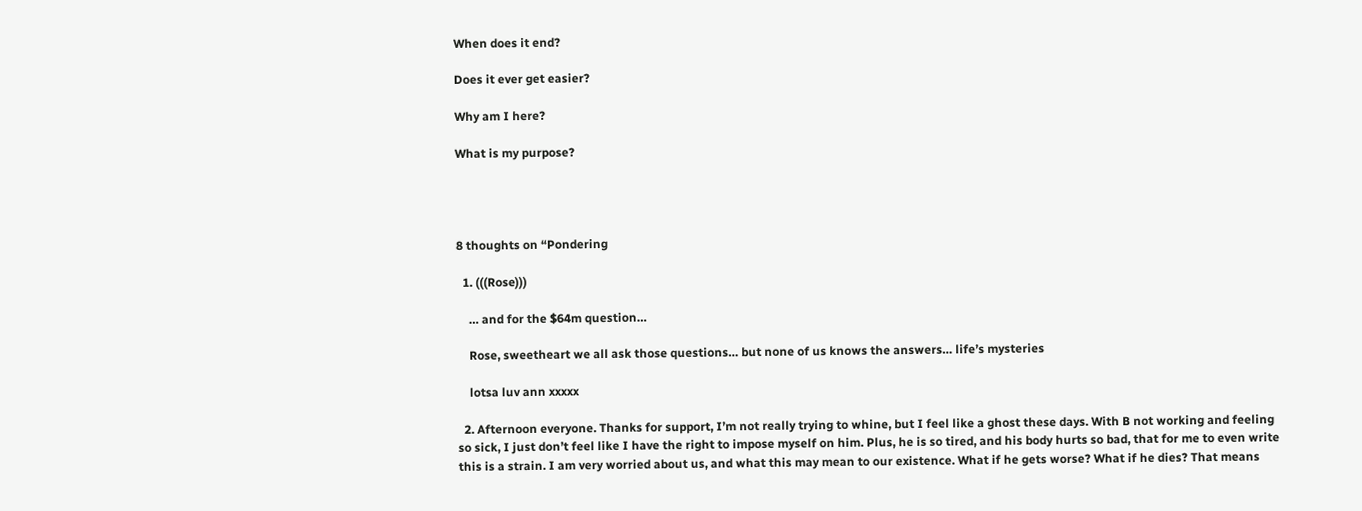When does it end?

Does it ever get easier?

Why am I here?

What is my purpose?




8 thoughts on “Pondering

  1. (((Rose)))

    … and for the $64m question…

    Rose, sweetheart we all ask those questions… but none of us knows the answers… life’s mysteries

    lotsa luv ann xxxxx

  2. Afternoon everyone. Thanks for support, I’m not really trying to whine, but I feel like a ghost these days. With B not working and feeling so sick, I just don’t feel like I have the right to impose myself on him. Plus, he is so tired, and his body hurts so bad, that for me to even write this is a strain. I am very worried about us, and what this may mean to our existence. What if he gets worse? What if he dies? That means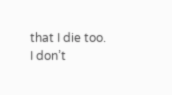that I die too. I don’t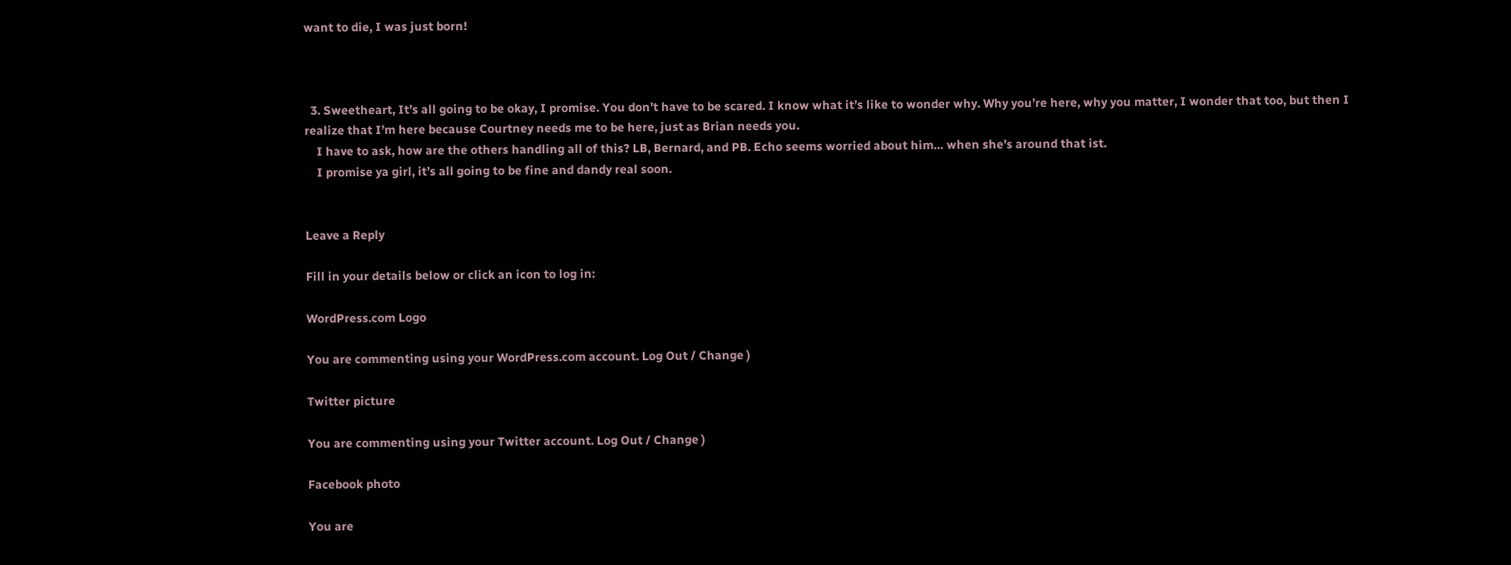want to die, I was just born!



  3. Sweetheart, It’s all going to be okay, I promise. You don’t have to be scared. I know what it’s like to wonder why. Why you’re here, why you matter, I wonder that too, but then I realize that I’m here because Courtney needs me to be here, just as Brian needs you.
    I have to ask, how are the others handling all of this? LB, Bernard, and PB. Echo seems worried about him… when she’s around that ist.
    I promise ya girl, it’s all going to be fine and dandy real soon.


Leave a Reply

Fill in your details below or click an icon to log in:

WordPress.com Logo

You are commenting using your WordPress.com account. Log Out / Change )

Twitter picture

You are commenting using your Twitter account. Log Out / Change )

Facebook photo

You are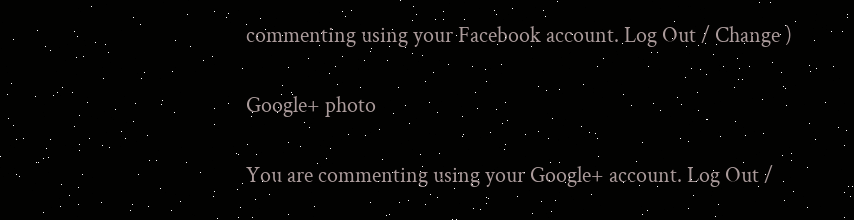commenting using your Facebook account. Log Out / Change )

Google+ photo

You are commenting using your Google+ account. Log Out /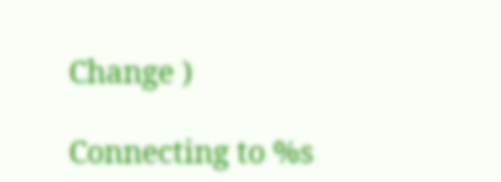Change )

Connecting to %s